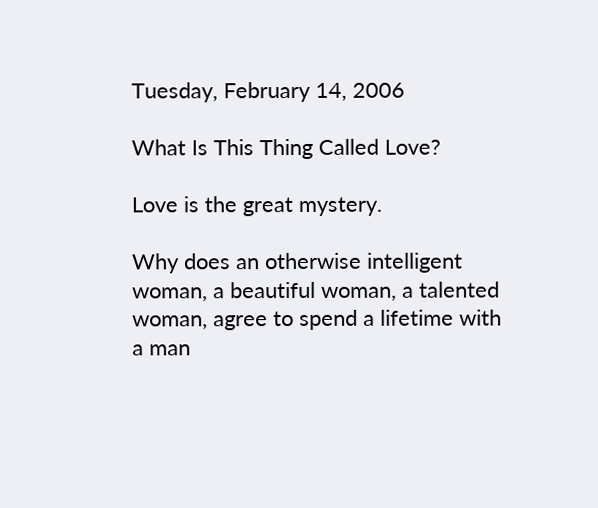Tuesday, February 14, 2006

What Is This Thing Called Love?

Love is the great mystery.

Why does an otherwise intelligent woman, a beautiful woman, a talented woman, agree to spend a lifetime with a man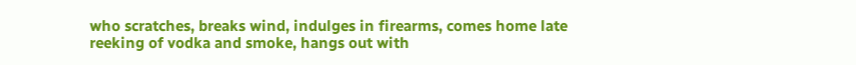who scratches, breaks wind, indulges in firearms, comes home late reeking of vodka and smoke, hangs out with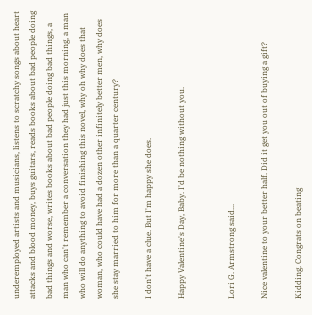underemployed artists and musicians, listens to scratchy songs about heart attacks and blood money, buys guitars, reads books about bad people doing bad things and worse, writes books about bad people doing bad things, a man who can't remember a conversation they had just this morning, a man who will do anything to avoid finishing this novel, why oh why does that woman, who could have had a dozen other infinitely better men, why does she stay married to him for more than a quarter century?

I don't have a clue. But I'm happy she does.

Happy Valentine's Day, Baby. I'd be nothing without you.


Lori G. Armstrong said...

Nice valentine to your better half. Did it get you out of buying a gift?

Kidding. Congrats on beating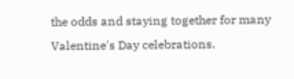the odds and staying together for many Valentine's Day celebrations.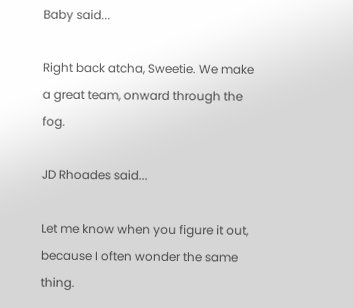Baby said...

Right back atcha, Sweetie. We make a great team, onward through the fog.

JD Rhoades said...

Let me know when you figure it out, because I often wonder the same thing.